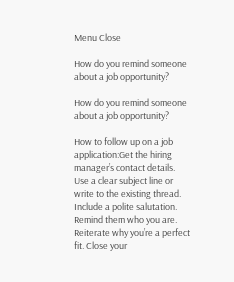Menu Close

How do you remind someone about a job opportunity?

How do you remind someone about a job opportunity?

How to follow up on a job application:Get the hiring manager’s contact details. Use a clear subject line or write to the existing thread. Include a polite salutation. Remind them who you are. Reiterate why you’re a perfect fit. Close your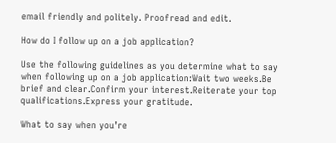email friendly and politely. Proofread and edit.

How do I follow up on a job application?

Use the following guidelines as you determine what to say when following up on a job application:Wait two weeks.Be brief and clear.Confirm your interest.Reiterate your top qualifications.Express your gratitude.

What to say when you’re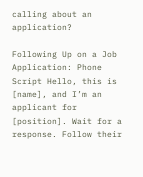calling about an application?

Following Up on a Job Application: Phone Script Hello, this is [name], and I’m an applicant for [position]. Wait for a response. Follow their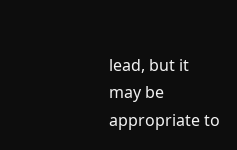lead, but it may be appropriate to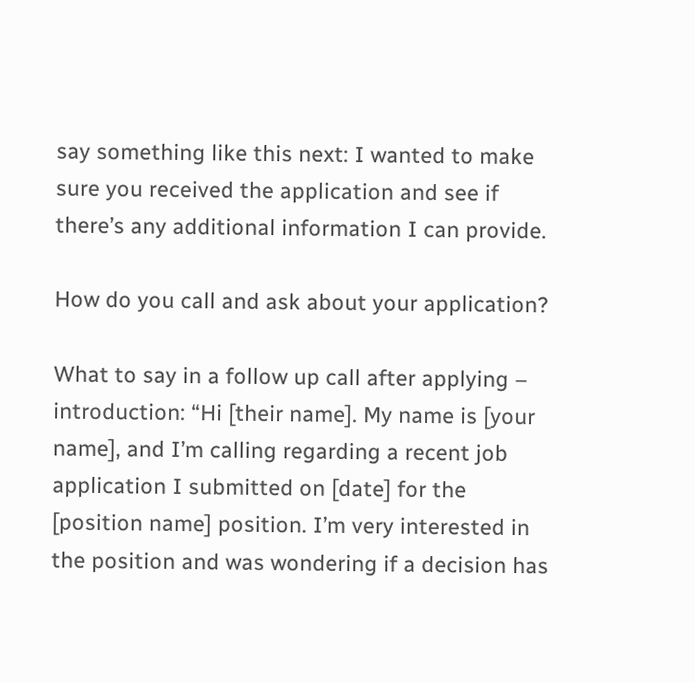say something like this next: I wanted to make sure you received the application and see if there’s any additional information I can provide.

How do you call and ask about your application?

What to say in a follow up call after applying – introduction: “Hi [their name]. My name is [your name], and I’m calling regarding a recent job application I submitted on [date] for the [position name] position. I’m very interested in the position and was wondering if a decision has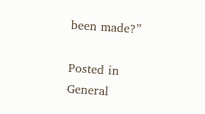been made?”

Posted in General